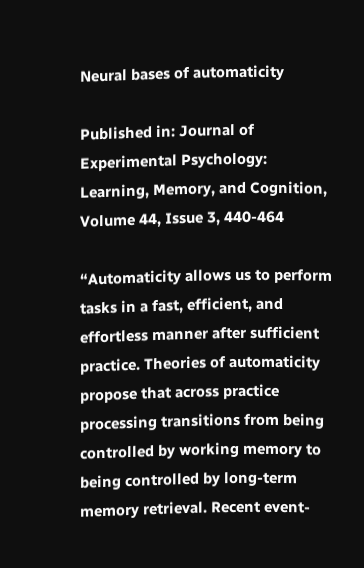Neural bases of automaticity

Published in: Journal of Experimental Psychology: Learning, Memory, and Cognition, Volume 44, Issue 3, 440-464

“Automaticity allows us to perform tasks in a fast, efficient, and effortless manner after sufficient practice. Theories of automaticity propose that across practice processing transitions from being controlled by working memory to being controlled by long-term memory retrieval. Recent event-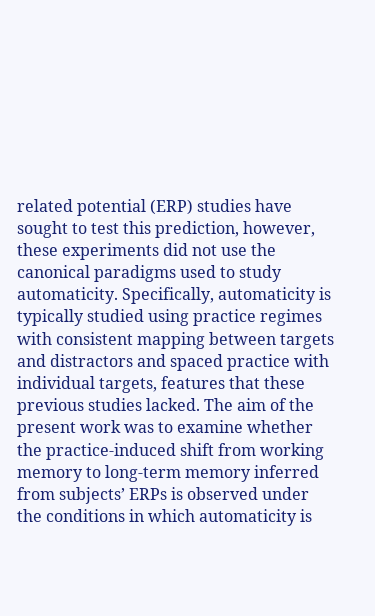related potential (ERP) studies have sought to test this prediction, however, these experiments did not use the canonical paradigms used to study automaticity. Specifically, automaticity is typically studied using practice regimes with consistent mapping between targets and distractors and spaced practice with individual targets, features that these previous studies lacked. The aim of the present work was to examine whether the practice-induced shift from working memory to long-term memory inferred from subjects’ ERPs is observed under the conditions in which automaticity is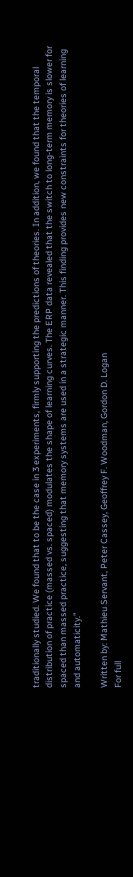traditionally studied. We found that to be the case in 3 experiments, firmly supporting the predictions of theories. In addition, we found that the temporal distribution of practice (massed vs. spaced) modulates the shape of learning curves. The ERP data revealed that the switch to long-term memory is slower for spaced than massed practice, suggesting that memory systems are used in a strategic manner. This finding provides new constraints for theories of learning and automaticity.”

Written by: Mathieu Servant, Peter Cassey, Geoffrey F. Woodman, Gordon D. Logan
For full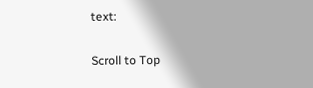text:

Scroll to Top